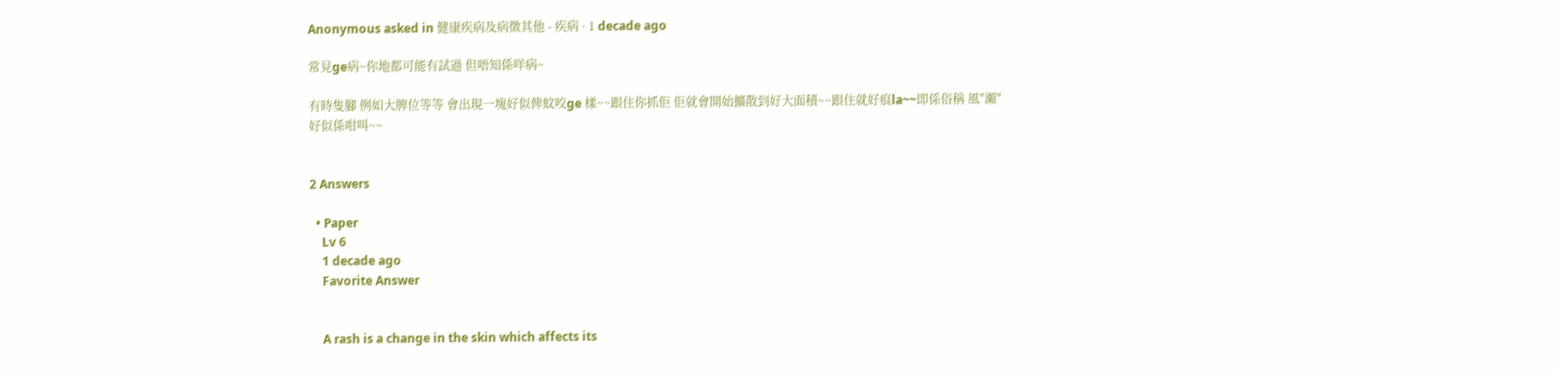Anonymous asked in 健康疾病及病徵其他 - 疾病 · 1 decade ago

常見ge病~你地都可能有試過 但唔知係咩病~

有時隻腳 例如大脾位等等 會出現一塊好似俾蚊咬ge 樣~~跟住你抓佢 佢就會開始擴散到好大面積~~跟住就好痕la~~即係俗稱 風"瀨" 好似係咁叫~~


2 Answers

  • Paper
    Lv 6
    1 decade ago
    Favorite Answer


    A rash is a change in the skin which affects its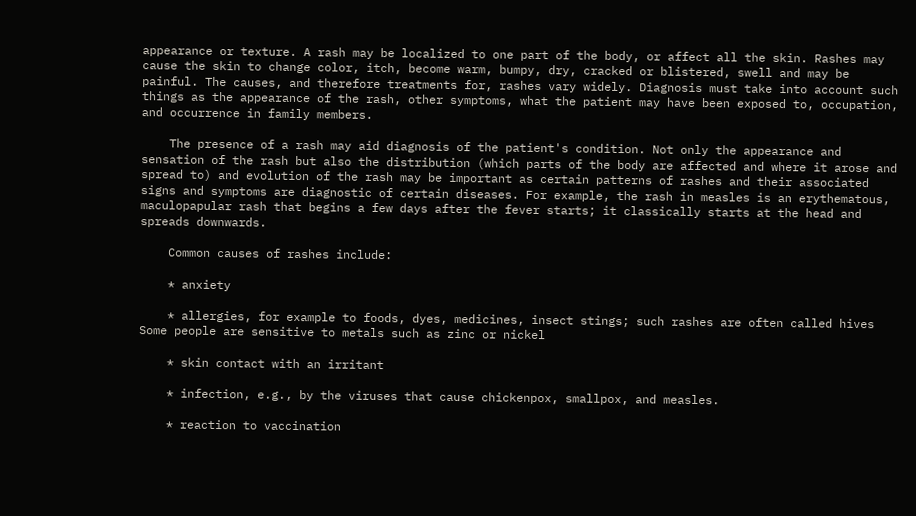appearance or texture. A rash may be localized to one part of the body, or affect all the skin. Rashes may cause the skin to change color, itch, become warm, bumpy, dry, cracked or blistered, swell and may be painful. The causes, and therefore treatments for, rashes vary widely. Diagnosis must take into account such things as the appearance of the rash, other symptoms, what the patient may have been exposed to, occupation, and occurrence in family members.

    The presence of a rash may aid diagnosis of the patient's condition. Not only the appearance and sensation of the rash but also the distribution (which parts of the body are affected and where it arose and spread to) and evolution of the rash may be important as certain patterns of rashes and their associated signs and symptoms are diagnostic of certain diseases. For example, the rash in measles is an erythematous, maculopapular rash that begins a few days after the fever starts; it classically starts at the head and spreads downwards.

    Common causes of rashes include:

    * anxiety

    * allergies, for example to foods, dyes, medicines, insect stings; such rashes are often called hives Some people are sensitive to metals such as zinc or nickel

    * skin contact with an irritant

    * infection, e.g., by the viruses that cause chickenpox, smallpox, and measles.

    * reaction to vaccination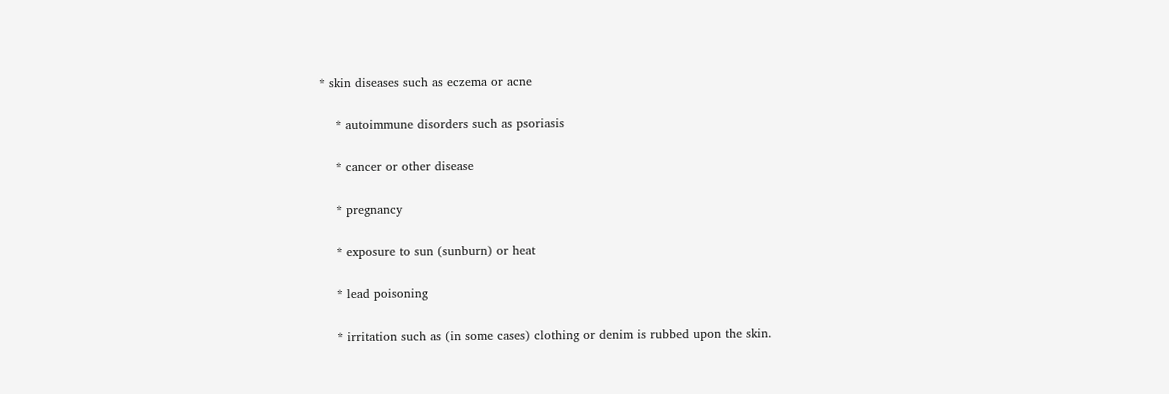* skin diseases such as eczema or acne

    * autoimmune disorders such as psoriasis

    * cancer or other disease

    * pregnancy

    * exposure to sun (sunburn) or heat

    * lead poisoning

    * irritation such as (in some cases) clothing or denim is rubbed upon the skin.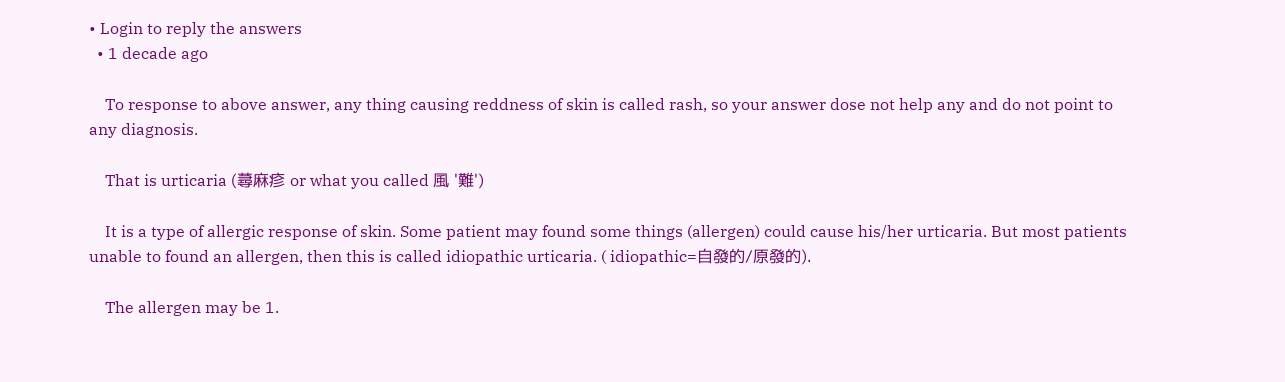• Login to reply the answers
  • 1 decade ago

    To response to above answer, any thing causing reddness of skin is called rash, so your answer dose not help any and do not point to any diagnosis.

    That is urticaria (蕁麻疹 or what you called 風 '難')

    It is a type of allergic response of skin. Some patient may found some things (allergen) could cause his/her urticaria. But most patients unable to found an allergen, then this is called idiopathic urticaria. ( idiopathic=自發的/原發的).

    The allergen may be 1.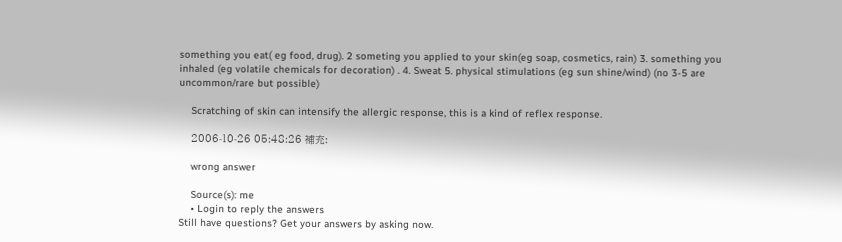something you eat( eg food, drug). 2 someting you applied to your skin(eg soap, cosmetics, rain) 3. something you inhaled (eg volatile chemicals for decoration) . 4. Sweat 5. physical stimulations (eg sun shine/wind) (no 3-5 are uncommon/rare but possible)

    Scratching of skin can intensify the allergic response, this is a kind of reflex response.

    2006-10-26 05:48:26 補充:

    wrong answer

    Source(s): me
    • Login to reply the answers
Still have questions? Get your answers by asking now.